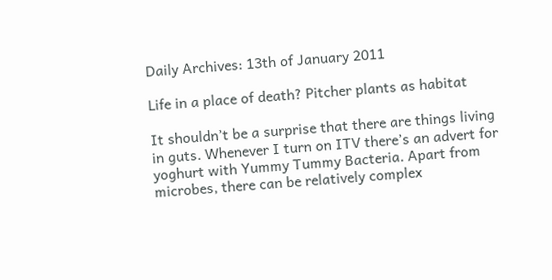Daily Archives: 13th of January 2011

Life in a place of death? Pitcher plants as habitat

It shouldn’t be a surprise that there are things living in guts. Whenever I turn on ITV there’s an advert for yoghurt with Yummy Tummy Bacteria. Apart from microbes, there can be relatively complex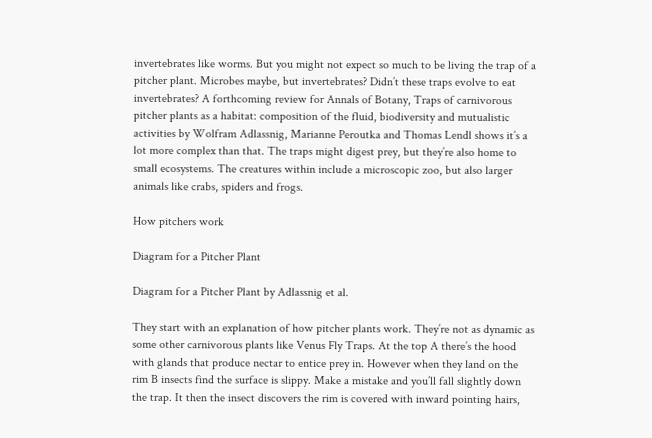invertebrates like worms. But you might not expect so much to be living the trap of a pitcher plant. Microbes maybe, but invertebrates? Didn’t these traps evolve to eat invertebrates? A forthcoming review for Annals of Botany, Traps of carnivorous pitcher plants as a habitat: composition of the fluid, biodiversity and mutualistic activities by Wolfram Adlassnig, Marianne Peroutka and Thomas Lendl shows it’s a lot more complex than that. The traps might digest prey, but they’re also home to small ecosystems. The creatures within include a microscopic zoo, but also larger animals like crabs, spiders and frogs.

How pitchers work

Diagram for a Pitcher Plant

Diagram for a Pitcher Plant by Adlassnig et al.

They start with an explanation of how pitcher plants work. They’re not as dynamic as some other carnivorous plants like Venus Fly Traps. At the top A there’s the hood with glands that produce nectar to entice prey in. However when they land on the rim B insects find the surface is slippy. Make a mistake and you’ll fall slightly down the trap. It then the insect discovers the rim is covered with inward pointing hairs,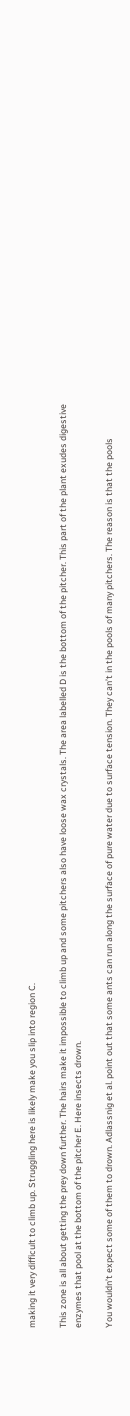making it very difficult to climb up. Struggling here is likely make you slip into region C.

This zone is all about getting the prey down further. The hairs make it impossible to climb up and some pitchers also have loose wax crystals. The area labelled D is the bottom of the pitcher. This part of the plant exudes digestive enzymes that pool at the bottom of the pitcher E. Here insects drown.

You wouldn’t expect some of them to drown. Adlassnig et al. point out that some ants can run along the surface of pure water due to surface tension. They can’t in the pools of many pitchers. The reason is that the pools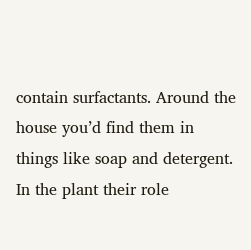contain surfactants. Around the house you’d find them in things like soap and detergent. In the plant their role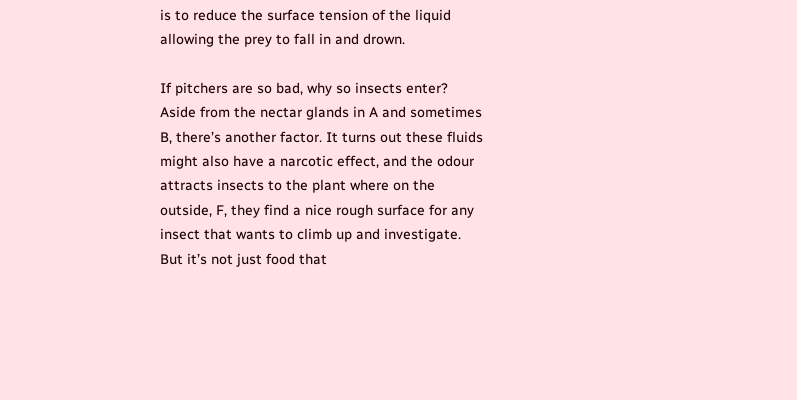is to reduce the surface tension of the liquid allowing the prey to fall in and drown.

If pitchers are so bad, why so insects enter? Aside from the nectar glands in A and sometimes B, there’s another factor. It turns out these fluids might also have a narcotic effect, and the odour attracts insects to the plant where on the outside, F, they find a nice rough surface for any insect that wants to climb up and investigate. But it’s not just food that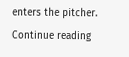enters the pitcher.
Continue reading